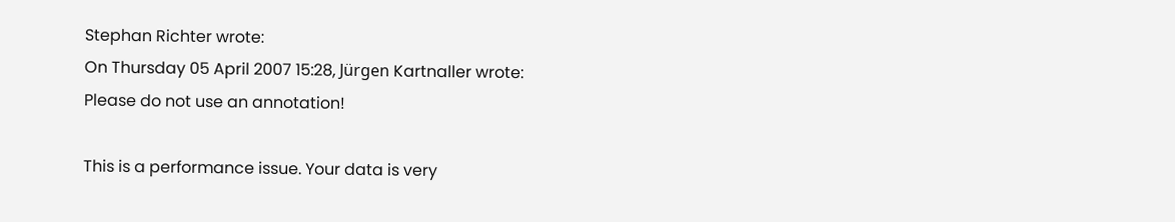Stephan Richter wrote:
On Thursday 05 April 2007 15:28, Jürgen Kartnaller wrote:
Please do not use an annotation!

This is a performance issue. Your data is very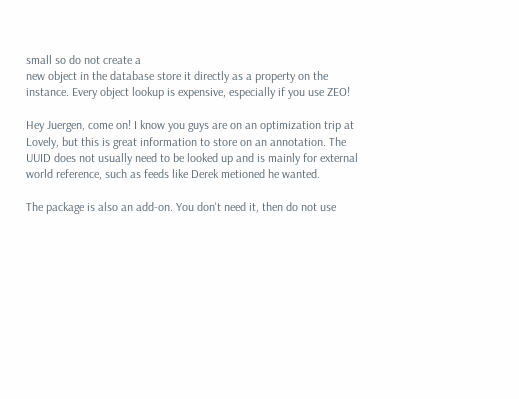small so do not create a
new object in the database store it directly as a property on the
instance. Every object lookup is expensive, especially if you use ZEO!

Hey Juergen, come on! I know you guys are on an optimization trip at Lovely, but this is great information to store on an annotation. The UUID does not usually need to be looked up and is mainly for external world reference, such as feeds like Derek metioned he wanted.

The package is also an add-on. You don't need it, then do not use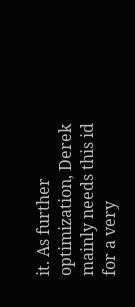it. As further optimization, Derek mainly needs this id for a very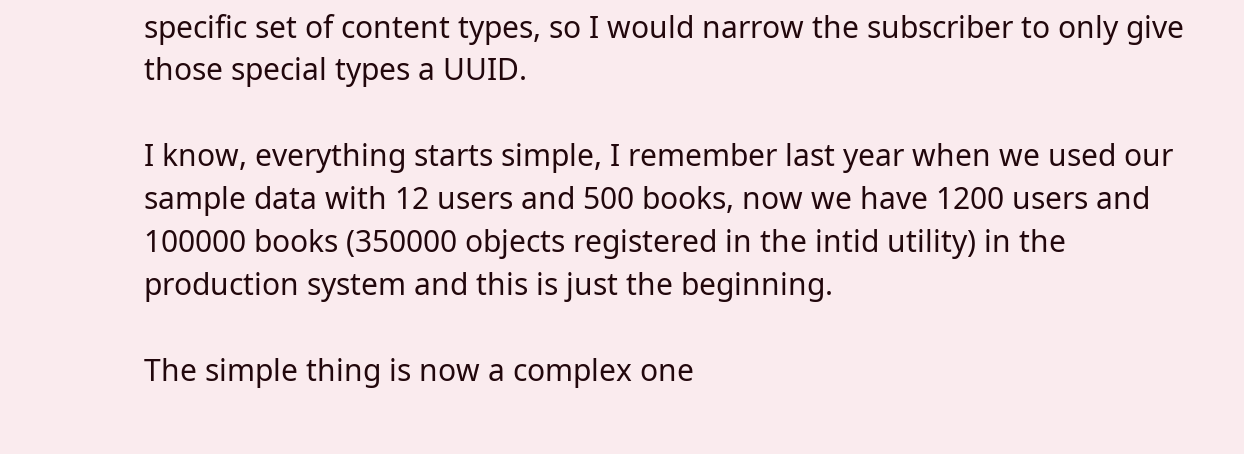specific set of content types, so I would narrow the subscriber to only give those special types a UUID.

I know, everything starts simple, I remember last year when we used our sample data with 12 users and 500 books, now we have 1200 users and 100000 books (350000 objects registered in the intid utility) in the production system and this is just the beginning.

The simple thing is now a complex one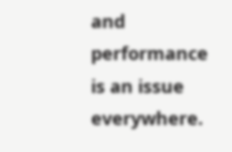and performance is an issue everywhere.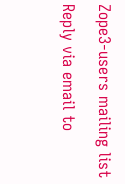Zope3-users mailing list

Reply via email to